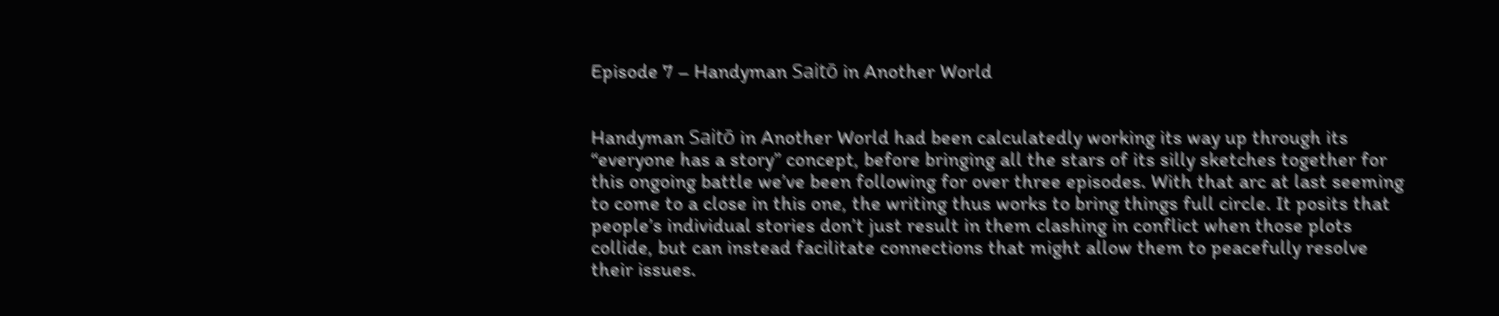Episode 7 – Handyman Saitō in Another World


Handyman Saitō in Another World had been calculatedly working its way up through its “everyone has a story” concept, before bringing all the stars of its silly sketches together for this ongoing battle we’ve been following for over three episodes. With that arc at last seeming to come to a close in this one, the writing thus works to bring things full circle. It posits that people’s individual stories don’t just result in them clashing in conflict when those plots collide, but can instead facilitate connections that might allow them to peacefully resolve their issues.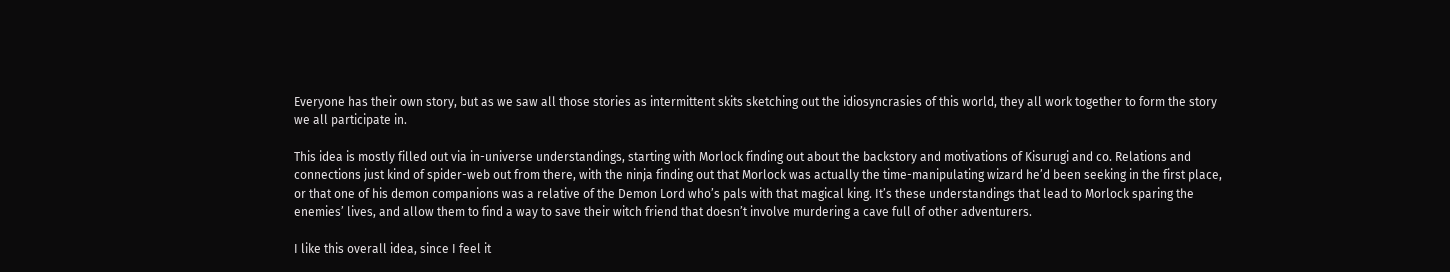Everyone has their own story, but as we saw all those stories as intermittent skits sketching out the idiosyncrasies of this world, they all work together to form the story we all participate in.

This idea is mostly filled out via in-universe understandings, starting with Morlock finding out about the backstory and motivations of Kisurugi and co. Relations and connections just kind of spider-web out from there, with the ninja finding out that Morlock was actually the time-manipulating wizard he’d been seeking in the first place, or that one of his demon companions was a relative of the Demon Lord who’s pals with that magical king. It’s these understandings that lead to Morlock sparing the enemies’ lives, and allow them to find a way to save their witch friend that doesn’t involve murdering a cave full of other adventurers.

I like this overall idea, since I feel it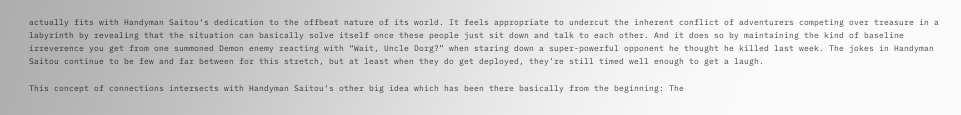actually fits with Handyman Saitou‘s dedication to the offbeat nature of its world. It feels appropriate to undercut the inherent conflict of adventurers competing over treasure in a labyrinth by revealing that the situation can basically solve itself once these people just sit down and talk to each other. And it does so by maintaining the kind of baseline irreverence you get from one summoned Demon enemy reacting with “Wait, Uncle Dorg?” when staring down a super-powerful opponent he thought he killed last week. The jokes in Handyman Saitou continue to be few and far between for this stretch, but at least when they do get deployed, they’re still timed well enough to get a laugh.

This concept of connections intersects with Handyman Saitou‘s other big idea which has been there basically from the beginning: The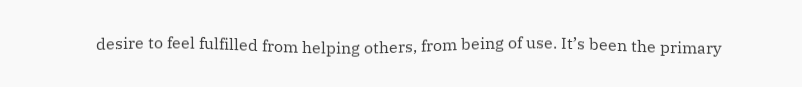desire to feel fulfilled from helping others, from being of use. It’s been the primary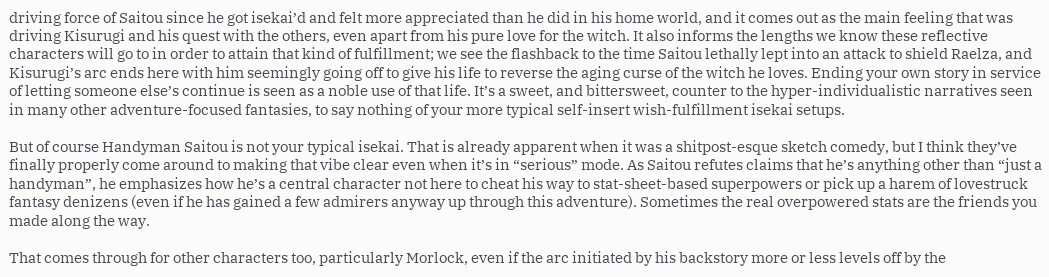driving force of Saitou since he got isekai’d and felt more appreciated than he did in his home world, and it comes out as the main feeling that was driving Kisurugi and his quest with the others, even apart from his pure love for the witch. It also informs the lengths we know these reflective characters will go to in order to attain that kind of fulfillment; we see the flashback to the time Saitou lethally lept into an attack to shield Raelza, and Kisurugi’s arc ends here with him seemingly going off to give his life to reverse the aging curse of the witch he loves. Ending your own story in service of letting someone else’s continue is seen as a noble use of that life. It’s a sweet, and bittersweet, counter to the hyper-individualistic narratives seen in many other adventure-focused fantasies, to say nothing of your more typical self-insert wish-fulfillment isekai setups.

But of course Handyman Saitou is not your typical isekai. That is already apparent when it was a shitpost-esque sketch comedy, but I think they’ve finally properly come around to making that vibe clear even when it’s in “serious” mode. As Saitou refutes claims that he’s anything other than “just a handyman”, he emphasizes how he’s a central character not here to cheat his way to stat-sheet-based superpowers or pick up a harem of lovestruck fantasy denizens (even if he has gained a few admirers anyway up through this adventure). Sometimes the real overpowered stats are the friends you made along the way.

That comes through for other characters too, particularly Morlock, even if the arc initiated by his backstory more or less levels off by the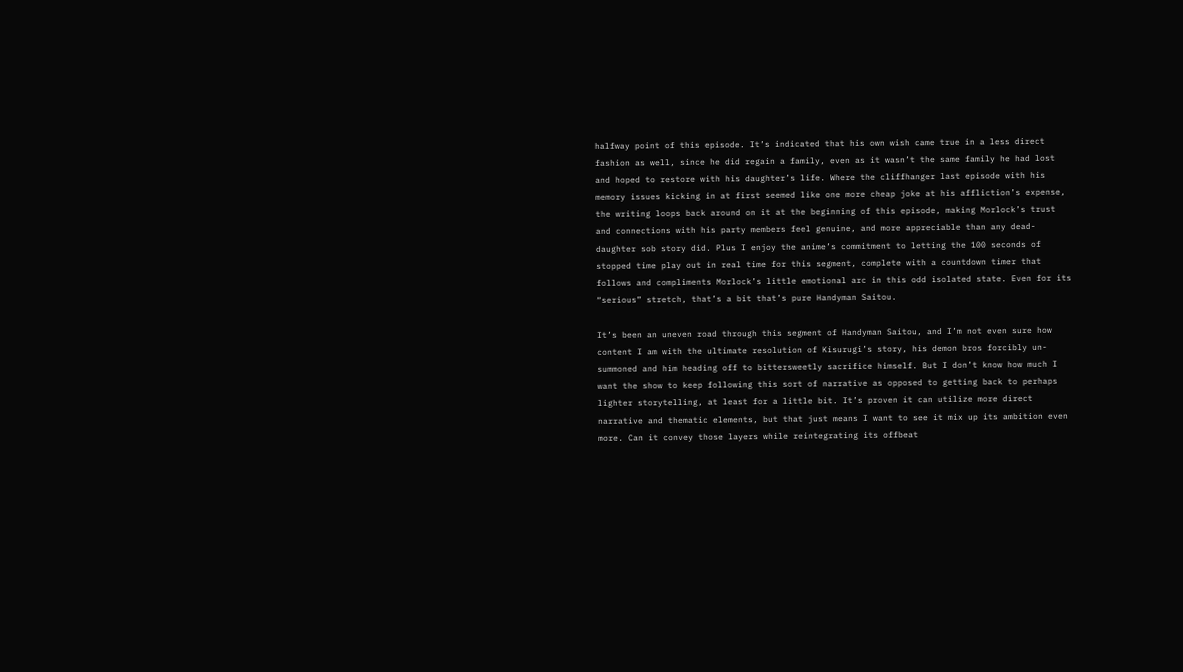halfway point of this episode. It’s indicated that his own wish came true in a less direct fashion as well, since he did regain a family, even as it wasn’t the same family he had lost and hoped to restore with his daughter’s life. Where the cliffhanger last episode with his memory issues kicking in at first seemed like one more cheap joke at his affliction’s expense, the writing loops back around on it at the beginning of this episode, making Morlock’s trust and connections with his party members feel genuine, and more appreciable than any dead-daughter sob story did. Plus I enjoy the anime’s commitment to letting the 100 seconds of stopped time play out in real time for this segment, complete with a countdown timer that follows and compliments Morlock’s little emotional arc in this odd isolated state. Even for its “serious” stretch, that’s a bit that’s pure Handyman Saitou.

It’s been an uneven road through this segment of Handyman Saitou, and I’m not even sure how content I am with the ultimate resolution of Kisurugi’s story, his demon bros forcibly un-summoned and him heading off to bittersweetly sacrifice himself. But I don’t know how much I want the show to keep following this sort of narrative as opposed to getting back to perhaps lighter storytelling, at least for a little bit. It’s proven it can utilize more direct narrative and thematic elements, but that just means I want to see it mix up its ambition even more. Can it convey those layers while reintegrating its offbeat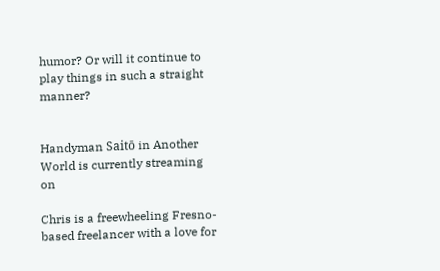humor? Or will it continue to play things in such a straight manner?


Handyman Saitō in Another World is currently streaming on

Chris is a freewheeling Fresno-based freelancer with a love for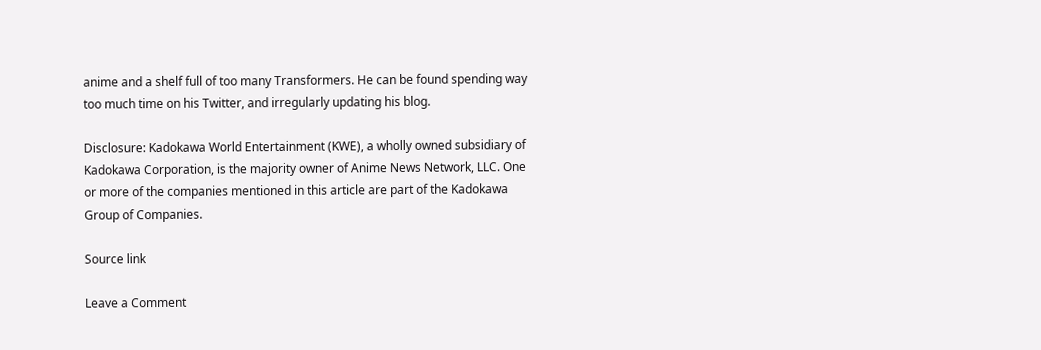anime and a shelf full of too many Transformers. He can be found spending way too much time on his Twitter, and irregularly updating his blog.

Disclosure: Kadokawa World Entertainment (KWE), a wholly owned subsidiary of Kadokawa Corporation, is the majority owner of Anime News Network, LLC. One or more of the companies mentioned in this article are part of the Kadokawa Group of Companies.

Source link

Leave a Comment